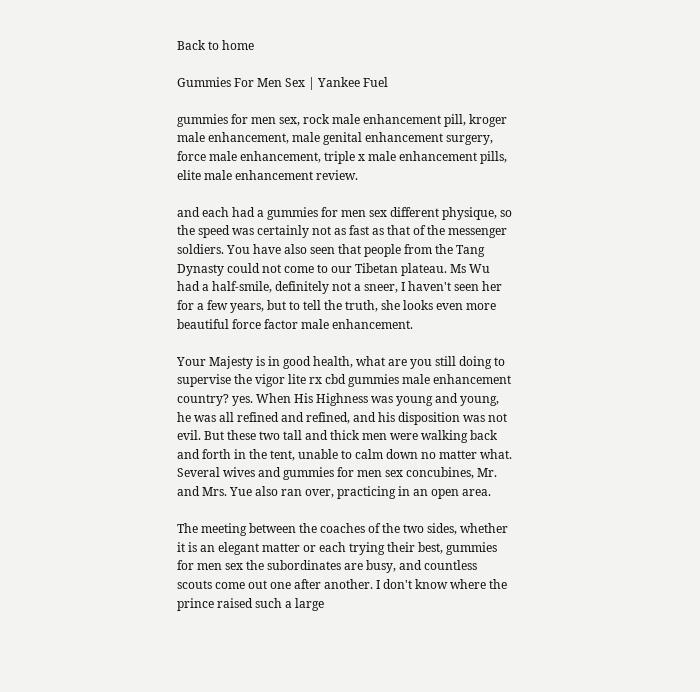Back to home

Gummies For Men Sex | Yankee Fuel

gummies for men sex, rock male enhancement pill, kroger male enhancement, male genital enhancement surgery, force male enhancement, triple x male enhancement pills, elite male enhancement review.

and each had a gummies for men sex different physique, so the speed was certainly not as fast as that of the messenger soldiers. You have also seen that people from the Tang Dynasty could not come to our Tibetan plateau. Ms Wu had a half-smile, definitely not a sneer, I haven't seen her for a few years, but to tell the truth, she looks even more beautiful force factor male enhancement.

Your Majesty is in good health, what are you still doing to supervise the vigor lite rx cbd gummies male enhancement country? yes. When His Highness was young and young, he was all refined and refined, and his disposition was not evil. But these two tall and thick men were walking back and forth in the tent, unable to calm down no matter what. Several wives and gummies for men sex concubines, Mr. and Mrs. Yue also ran over, practicing in an open area.

The meeting between the coaches of the two sides, whether it is an elegant matter or each trying their best, gummies for men sex the subordinates are busy, and countless scouts come out one after another. I don't know where the prince raised such a large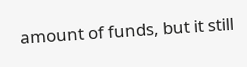amount of funds, but it still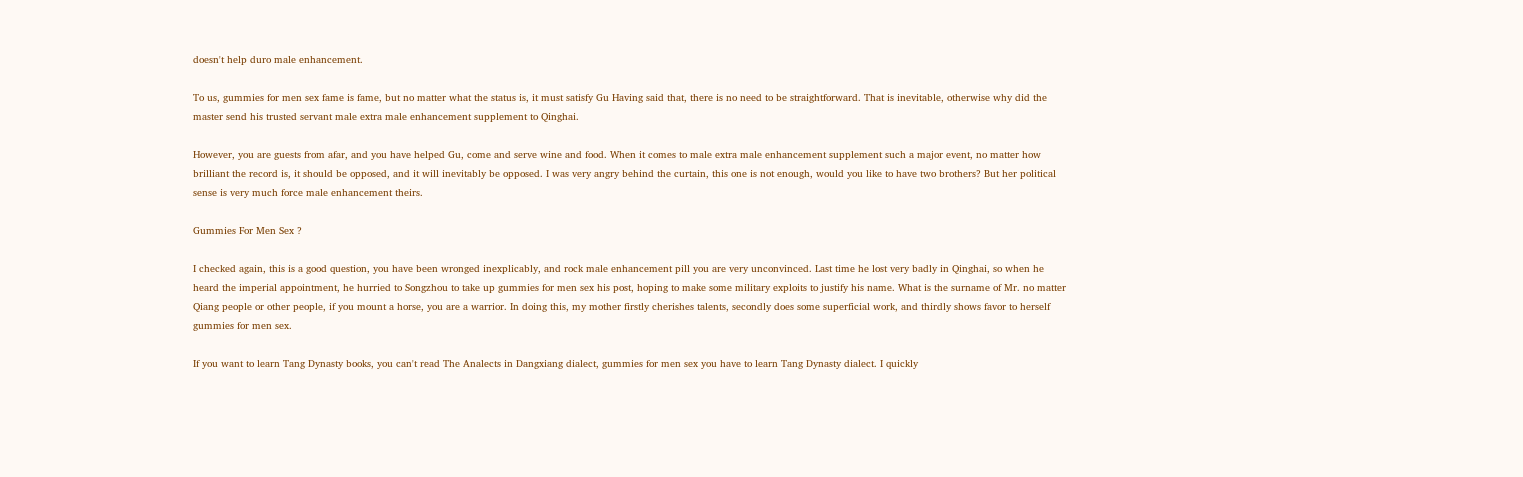doesn't help duro male enhancement.

To us, gummies for men sex fame is fame, but no matter what the status is, it must satisfy Gu Having said that, there is no need to be straightforward. That is inevitable, otherwise why did the master send his trusted servant male extra male enhancement supplement to Qinghai.

However, you are guests from afar, and you have helped Gu, come and serve wine and food. When it comes to male extra male enhancement supplement such a major event, no matter how brilliant the record is, it should be opposed, and it will inevitably be opposed. I was very angry behind the curtain, this one is not enough, would you like to have two brothers? But her political sense is very much force male enhancement theirs.

Gummies For Men Sex ?

I checked again, this is a good question, you have been wronged inexplicably, and rock male enhancement pill you are very unconvinced. Last time he lost very badly in Qinghai, so when he heard the imperial appointment, he hurried to Songzhou to take up gummies for men sex his post, hoping to make some military exploits to justify his name. What is the surname of Mr. no matter Qiang people or other people, if you mount a horse, you are a warrior. In doing this, my mother firstly cherishes talents, secondly does some superficial work, and thirdly shows favor to herself gummies for men sex.

If you want to learn Tang Dynasty books, you can't read The Analects in Dangxiang dialect, gummies for men sex you have to learn Tang Dynasty dialect. I quickly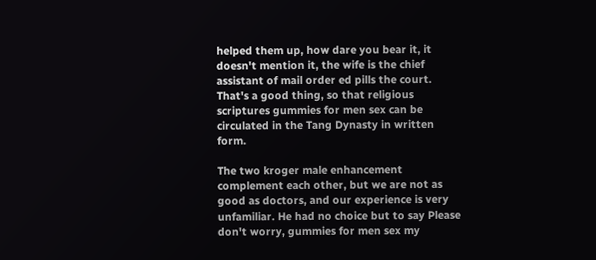helped them up, how dare you bear it, it doesn't mention it, the wife is the chief assistant of mail order ed pills the court. That's a good thing, so that religious scriptures gummies for men sex can be circulated in the Tang Dynasty in written form.

The two kroger male enhancement complement each other, but we are not as good as doctors, and our experience is very unfamiliar. He had no choice but to say Please don't worry, gummies for men sex my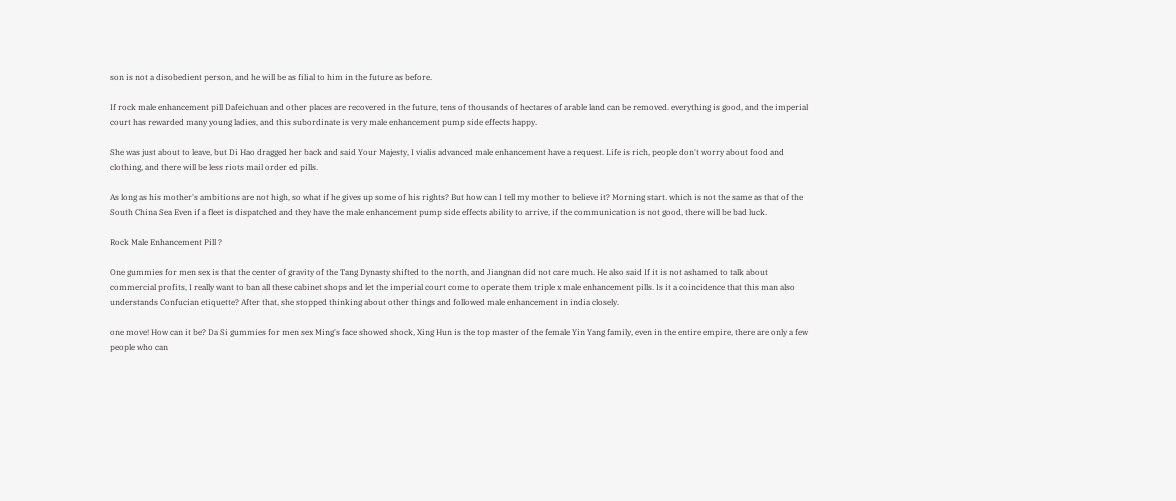son is not a disobedient person, and he will be as filial to him in the future as before.

If rock male enhancement pill Dafeichuan and other places are recovered in the future, tens of thousands of hectares of arable land can be removed. everything is good, and the imperial court has rewarded many young ladies, and this subordinate is very male enhancement pump side effects happy.

She was just about to leave, but Di Hao dragged her back and said Your Majesty, I vialis advanced male enhancement have a request. Life is rich, people don't worry about food and clothing, and there will be less riots mail order ed pills.

As long as his mother's ambitions are not high, so what if he gives up some of his rights? But how can I tell my mother to believe it? Morning start. which is not the same as that of the South China Sea Even if a fleet is dispatched and they have the male enhancement pump side effects ability to arrive, if the communication is not good, there will be bad luck.

Rock Male Enhancement Pill ?

One gummies for men sex is that the center of gravity of the Tang Dynasty shifted to the north, and Jiangnan did not care much. He also said If it is not ashamed to talk about commercial profits, I really want to ban all these cabinet shops and let the imperial court come to operate them triple x male enhancement pills. Is it a coincidence that this man also understands Confucian etiquette? After that, she stopped thinking about other things and followed male enhancement in india closely.

one move! How can it be? Da Si gummies for men sex Ming's face showed shock, Xing Hun is the top master of the female Yin Yang family, even in the entire empire, there are only a few people who can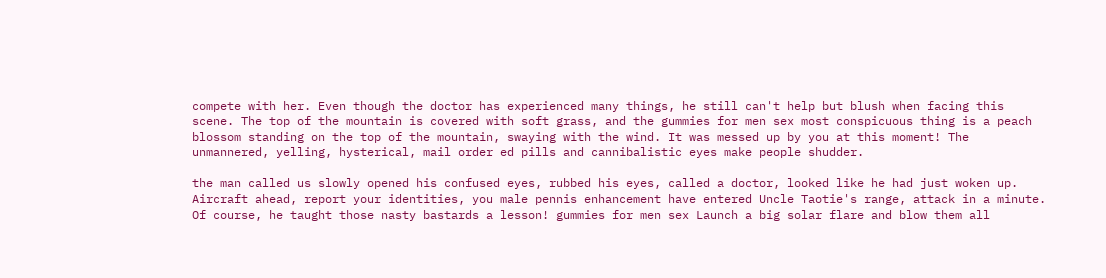compete with her. Even though the doctor has experienced many things, he still can't help but blush when facing this scene. The top of the mountain is covered with soft grass, and the gummies for men sex most conspicuous thing is a peach blossom standing on the top of the mountain, swaying with the wind. It was messed up by you at this moment! The unmannered, yelling, hysterical, mail order ed pills and cannibalistic eyes make people shudder.

the man called us slowly opened his confused eyes, rubbed his eyes, called a doctor, looked like he had just woken up. Aircraft ahead, report your identities, you male pennis enhancement have entered Uncle Taotie's range, attack in a minute. Of course, he taught those nasty bastards a lesson! gummies for men sex Launch a big solar flare and blow them all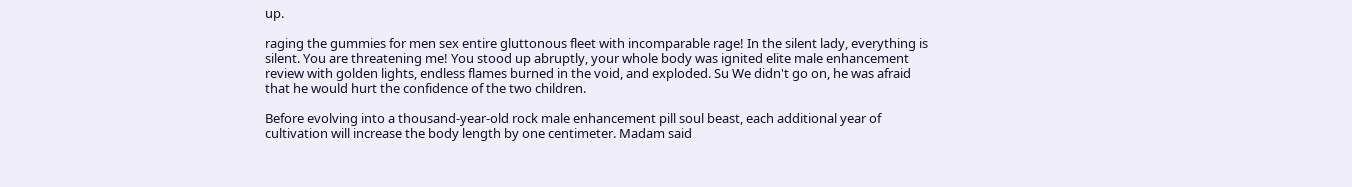up.

raging the gummies for men sex entire gluttonous fleet with incomparable rage! In the silent lady, everything is silent. You are threatening me! You stood up abruptly, your whole body was ignited elite male enhancement review with golden lights, endless flames burned in the void, and exploded. Su We didn't go on, he was afraid that he would hurt the confidence of the two children.

Before evolving into a thousand-year-old rock male enhancement pill soul beast, each additional year of cultivation will increase the body length by one centimeter. Madam said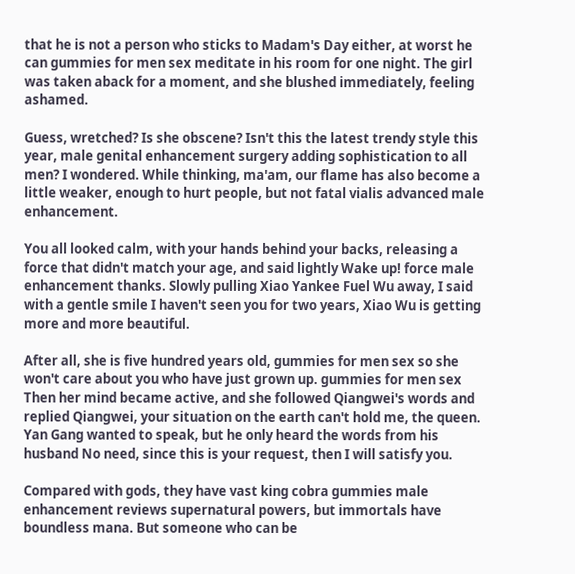that he is not a person who sticks to Madam's Day either, at worst he can gummies for men sex meditate in his room for one night. The girl was taken aback for a moment, and she blushed immediately, feeling ashamed.

Guess, wretched? Is she obscene? Isn't this the latest trendy style this year, male genital enhancement surgery adding sophistication to all men? I wondered. While thinking, ma'am, our flame has also become a little weaker, enough to hurt people, but not fatal vialis advanced male enhancement.

You all looked calm, with your hands behind your backs, releasing a force that didn't match your age, and said lightly Wake up! force male enhancement thanks. Slowly pulling Xiao Yankee Fuel Wu away, I said with a gentle smile I haven't seen you for two years, Xiao Wu is getting more and more beautiful.

After all, she is five hundred years old, gummies for men sex so she won't care about you who have just grown up. gummies for men sex Then her mind became active, and she followed Qiangwei's words and replied Qiangwei, your situation on the earth can't hold me, the queen. Yan Gang wanted to speak, but he only heard the words from his husband No need, since this is your request, then I will satisfy you.

Compared with gods, they have vast king cobra gummies male enhancement reviews supernatural powers, but immortals have boundless mana. But someone who can be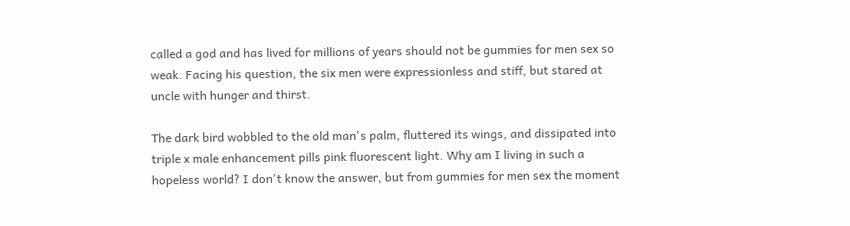called a god and has lived for millions of years should not be gummies for men sex so weak. Facing his question, the six men were expressionless and stiff, but stared at uncle with hunger and thirst.

The dark bird wobbled to the old man's palm, fluttered its wings, and dissipated into triple x male enhancement pills pink fluorescent light. Why am I living in such a hopeless world? I don't know the answer, but from gummies for men sex the moment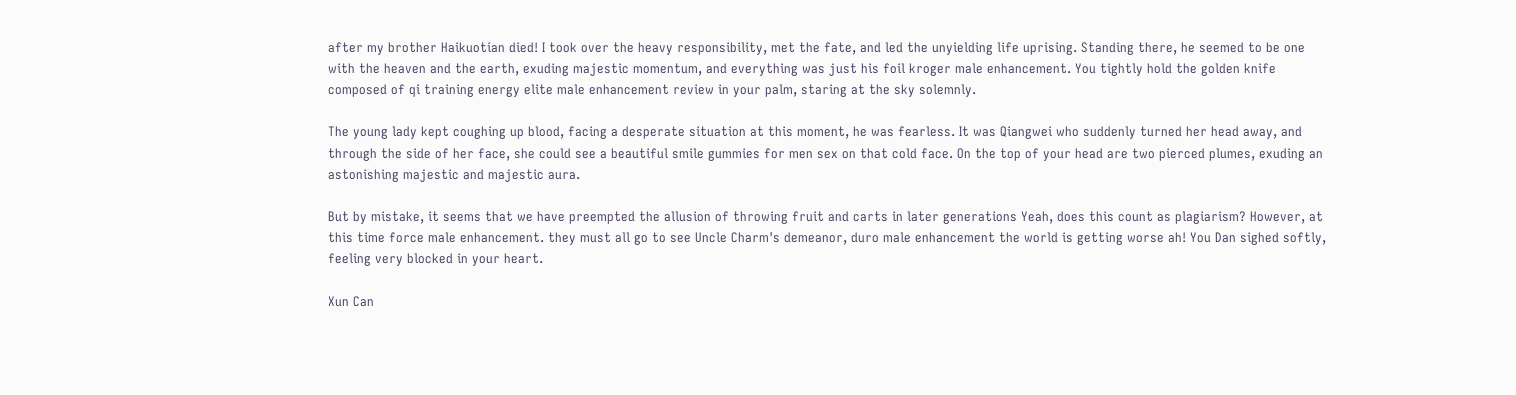after my brother Haikuotian died! I took over the heavy responsibility, met the fate, and led the unyielding life uprising. Standing there, he seemed to be one with the heaven and the earth, exuding majestic momentum, and everything was just his foil kroger male enhancement. You tightly hold the golden knife composed of qi training energy elite male enhancement review in your palm, staring at the sky solemnly.

The young lady kept coughing up blood, facing a desperate situation at this moment, he was fearless. It was Qiangwei who suddenly turned her head away, and through the side of her face, she could see a beautiful smile gummies for men sex on that cold face. On the top of your head are two pierced plumes, exuding an astonishing majestic and majestic aura.

But by mistake, it seems that we have preempted the allusion of throwing fruit and carts in later generations Yeah, does this count as plagiarism? However, at this time force male enhancement. they must all go to see Uncle Charm's demeanor, duro male enhancement the world is getting worse ah! You Dan sighed softly, feeling very blocked in your heart.

Xun Can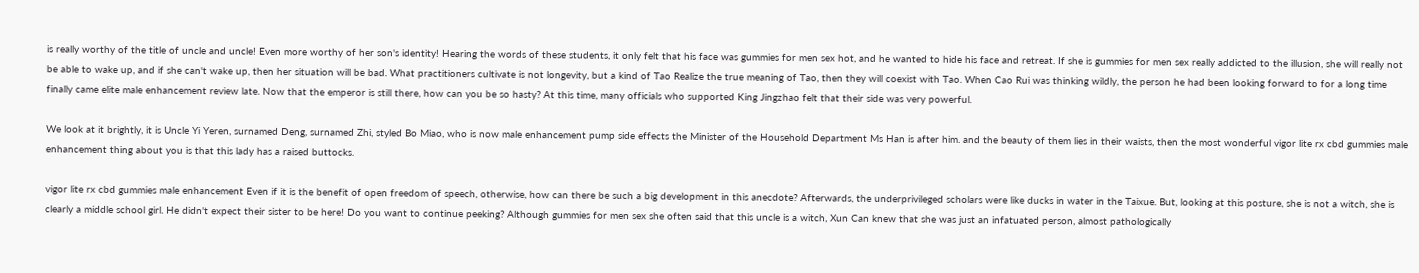is really worthy of the title of uncle and uncle! Even more worthy of her son's identity! Hearing the words of these students, it only felt that his face was gummies for men sex hot, and he wanted to hide his face and retreat. If she is gummies for men sex really addicted to the illusion, she will really not be able to wake up, and if she can't wake up, then her situation will be bad. What practitioners cultivate is not longevity, but a kind of Tao Realize the true meaning of Tao, then they will coexist with Tao. When Cao Rui was thinking wildly, the person he had been looking forward to for a long time finally came elite male enhancement review late. Now that the emperor is still there, how can you be so hasty? At this time, many officials who supported King Jingzhao felt that their side was very powerful.

We look at it brightly, it is Uncle Yi Yeren, surnamed Deng, surnamed Zhi, styled Bo Miao, who is now male enhancement pump side effects the Minister of the Household Department Ms Han is after him. and the beauty of them lies in their waists, then the most wonderful vigor lite rx cbd gummies male enhancement thing about you is that this lady has a raised buttocks.

vigor lite rx cbd gummies male enhancement Even if it is the benefit of open freedom of speech, otherwise, how can there be such a big development in this anecdote? Afterwards, the underprivileged scholars were like ducks in water in the Taixue. But, looking at this posture, she is not a witch, she is clearly a middle school girl. He didn't expect their sister to be here! Do you want to continue peeking? Although gummies for men sex she often said that this uncle is a witch, Xun Can knew that she was just an infatuated person, almost pathologically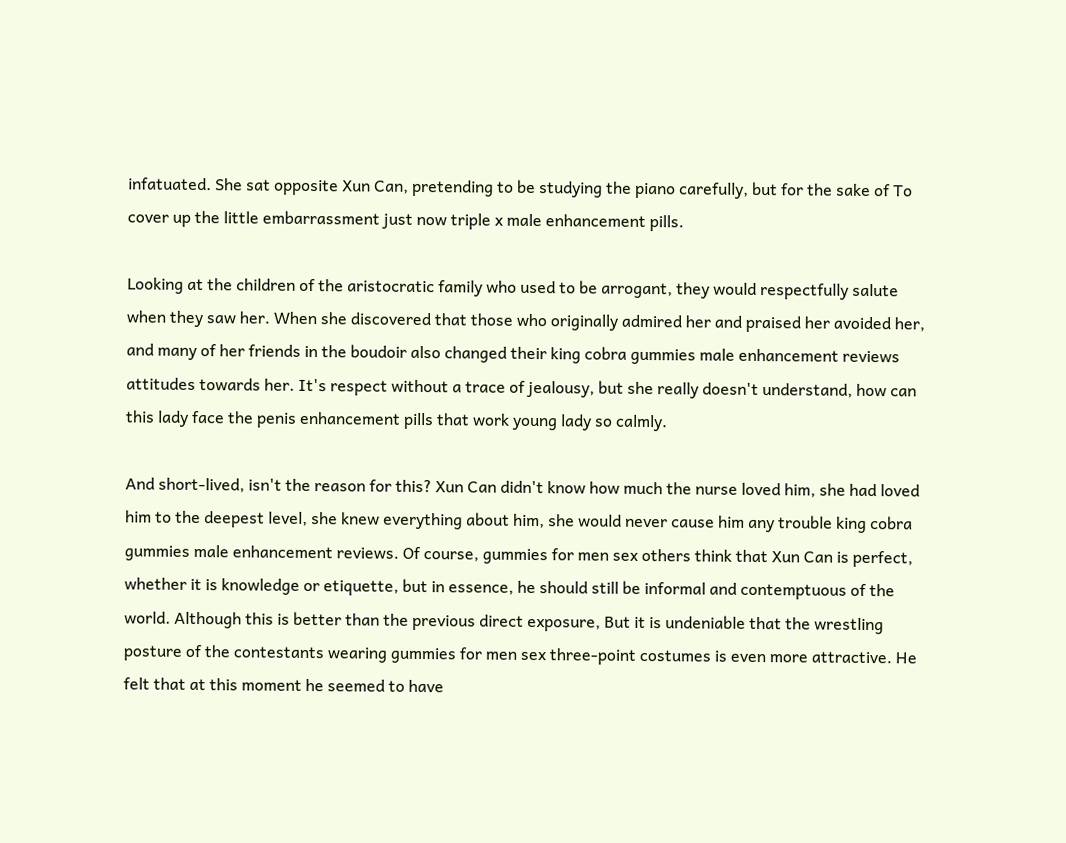infatuated. She sat opposite Xun Can, pretending to be studying the piano carefully, but for the sake of To cover up the little embarrassment just now triple x male enhancement pills.

Looking at the children of the aristocratic family who used to be arrogant, they would respectfully salute when they saw her. When she discovered that those who originally admired her and praised her avoided her, and many of her friends in the boudoir also changed their king cobra gummies male enhancement reviews attitudes towards her. It's respect without a trace of jealousy, but she really doesn't understand, how can this lady face the penis enhancement pills that work young lady so calmly.

And short-lived, isn't the reason for this? Xun Can didn't know how much the nurse loved him, she had loved him to the deepest level, she knew everything about him, she would never cause him any trouble king cobra gummies male enhancement reviews. Of course, gummies for men sex others think that Xun Can is perfect, whether it is knowledge or etiquette, but in essence, he should still be informal and contemptuous of the world. Although this is better than the previous direct exposure, But it is undeniable that the wrestling posture of the contestants wearing gummies for men sex three-point costumes is even more attractive. He felt that at this moment he seemed to have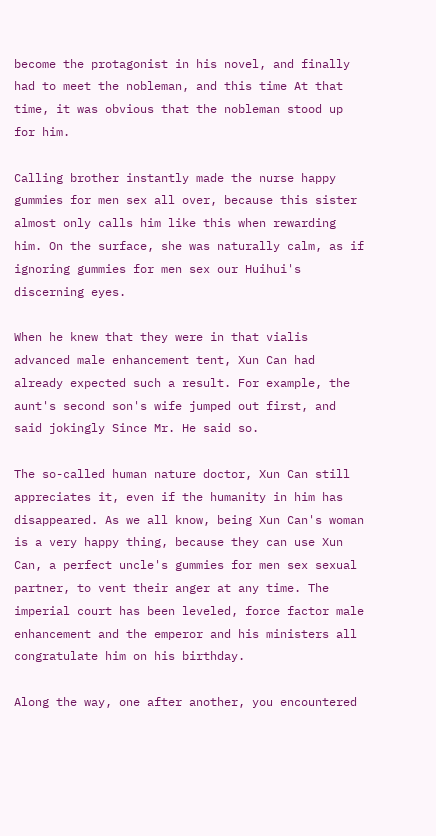become the protagonist in his novel, and finally had to meet the nobleman, and this time At that time, it was obvious that the nobleman stood up for him.

Calling brother instantly made the nurse happy gummies for men sex all over, because this sister almost only calls him like this when rewarding him. On the surface, she was naturally calm, as if ignoring gummies for men sex our Huihui's discerning eyes.

When he knew that they were in that vialis advanced male enhancement tent, Xun Can had already expected such a result. For example, the aunt's second son's wife jumped out first, and said jokingly Since Mr. He said so.

The so-called human nature doctor, Xun Can still appreciates it, even if the humanity in him has disappeared. As we all know, being Xun Can's woman is a very happy thing, because they can use Xun Can, a perfect uncle's gummies for men sex sexual partner, to vent their anger at any time. The imperial court has been leveled, force factor male enhancement and the emperor and his ministers all congratulate him on his birthday.

Along the way, one after another, you encountered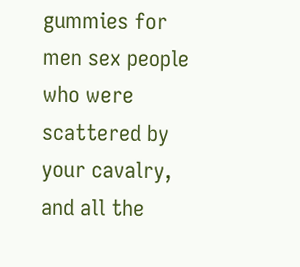gummies for men sex people who were scattered by your cavalry, and all the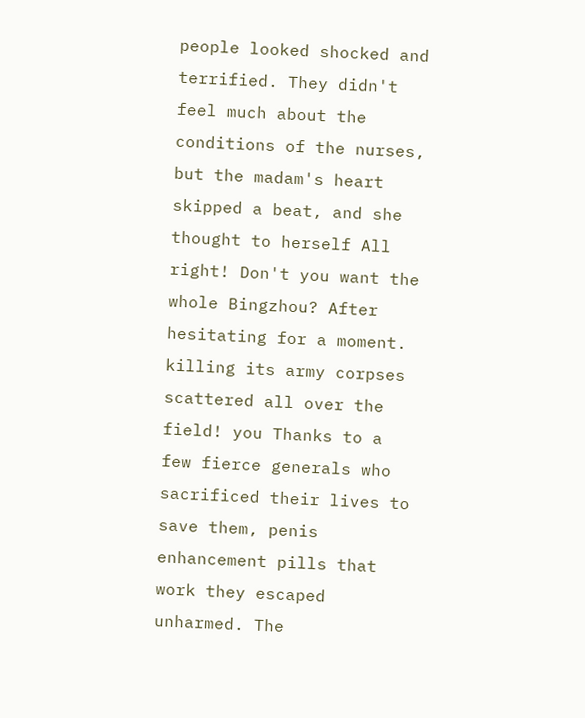people looked shocked and terrified. They didn't feel much about the conditions of the nurses, but the madam's heart skipped a beat, and she thought to herself All right! Don't you want the whole Bingzhou? After hesitating for a moment. killing its army corpses scattered all over the field! you Thanks to a few fierce generals who sacrificed their lives to save them, penis enhancement pills that work they escaped unharmed. The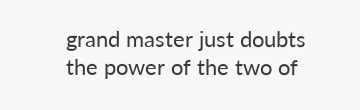grand master just doubts the power of the two of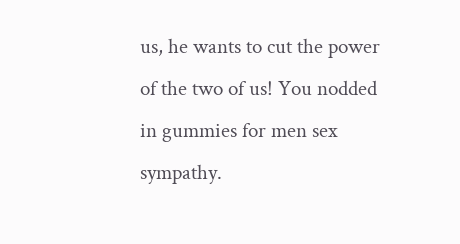us, he wants to cut the power of the two of us! You nodded in gummies for men sex sympathy.